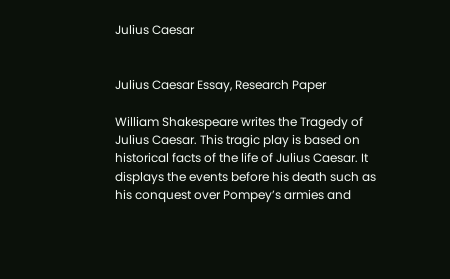Julius Caesar


Julius Caesar Essay, Research Paper

William Shakespeare writes the Tragedy of Julius Caesar. This tragic play is based on historical facts of the life of Julius Caesar. It displays the events before his death such as his conquest over Pompey’s armies and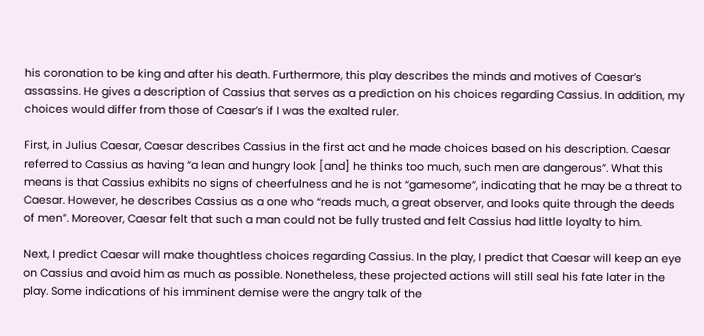his coronation to be king and after his death. Furthermore, this play describes the minds and motives of Caesar’s assassins. He gives a description of Cassius that serves as a prediction on his choices regarding Cassius. In addition, my choices would differ from those of Caesar’s if I was the exalted ruler.

First, in Julius Caesar, Caesar describes Cassius in the first act and he made choices based on his description. Caesar referred to Cassius as having “a lean and hungry look [and] he thinks too much, such men are dangerous”. What this means is that Cassius exhibits no signs of cheerfulness and he is not “gamesome”, indicating that he may be a threat to Caesar. However, he describes Cassius as a one who “reads much, a great observer, and looks quite through the deeds of men”. Moreover, Caesar felt that such a man could not be fully trusted and felt Cassius had little loyalty to him.

Next, I predict Caesar will make thoughtless choices regarding Cassius. In the play, I predict that Caesar will keep an eye on Cassius and avoid him as much as possible. Nonetheless, these projected actions will still seal his fate later in the play. Some indications of his imminent demise were the angry talk of the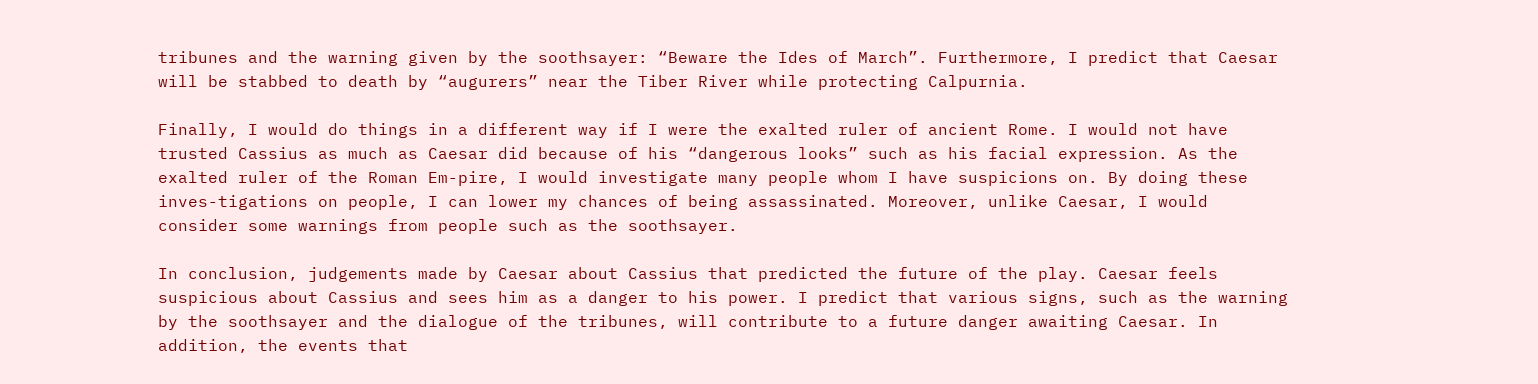tribunes and the warning given by the soothsayer: “Beware the Ides of March”. Furthermore, I predict that Caesar will be stabbed to death by “augurers” near the Tiber River while protecting Calpurnia.

Finally, I would do things in a different way if I were the exalted ruler of ancient Rome. I would not have trusted Cassius as much as Caesar did because of his “dangerous looks” such as his facial expression. As the exalted ruler of the Roman Em-pire, I would investigate many people whom I have suspicions on. By doing these inves-tigations on people, I can lower my chances of being assassinated. Moreover, unlike Caesar, I would consider some warnings from people such as the soothsayer.

In conclusion, judgements made by Caesar about Cassius that predicted the future of the play. Caesar feels suspicious about Cassius and sees him as a danger to his power. I predict that various signs, such as the warning by the soothsayer and the dialogue of the tribunes, will contribute to a future danger awaiting Caesar. In addition, the events that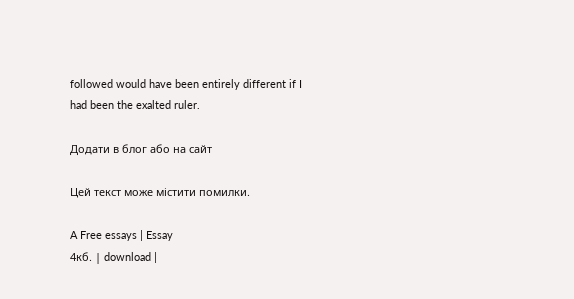followed would have been entirely different if I had been the exalted ruler.

Додати в блог або на сайт

Цей текст може містити помилки.

A Free essays | Essay
4кб. | download |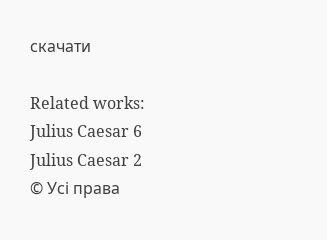скачати

Related works:
Julius Caesar 6
Julius Caesar 2
© Усі права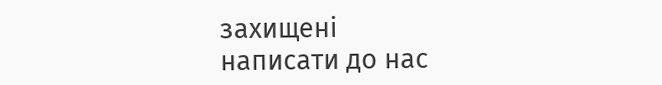захищені
написати до нас